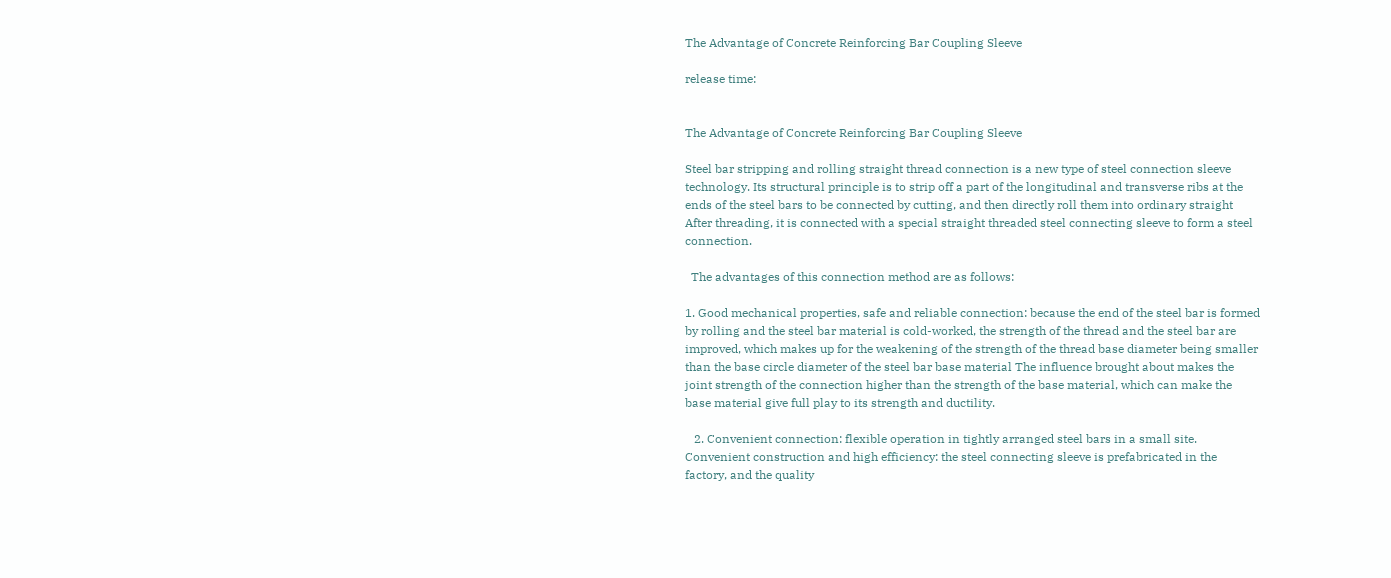The Advantage of Concrete Reinforcing Bar Coupling Sleeve

release time:


The Advantage of Concrete Reinforcing Bar Coupling Sleeve

Steel bar stripping and rolling straight thread connection is a new type of steel connection sleeve technology. Its structural principle is to strip off a part of the longitudinal and transverse ribs at the ends of the steel bars to be connected by cutting, and then directly roll them into ordinary straight After threading, it is connected with a special straight threaded steel connecting sleeve to form a steel connection.

  The advantages of this connection method are as follows:

1. Good mechanical properties, safe and reliable connection: because the end of the steel bar is formed by rolling and the steel bar material is cold-worked, the strength of the thread and the steel bar are improved, which makes up for the weakening of the strength of the thread base diameter being smaller than the base circle diameter of the steel bar base material The influence brought about makes the joint strength of the connection higher than the strength of the base material, which can make the base material give full play to its strength and ductility.

   2. Convenient connection: flexible operation in tightly arranged steel bars in a small site. Convenient construction and high efficiency: the steel connecting sleeve is prefabricated in the factory, and the quality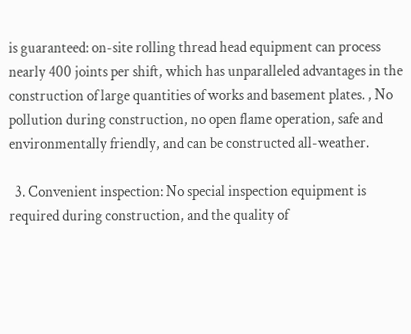is guaranteed: on-site rolling thread head equipment can process nearly 400 joints per shift, which has unparalleled advantages in the construction of large quantities of works and basement plates. , No pollution during construction, no open flame operation, safe and environmentally friendly, and can be constructed all-weather.

  3. Convenient inspection: No special inspection equipment is required during construction, and the quality of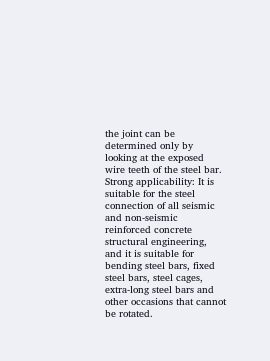the joint can be determined only by looking at the exposed wire teeth of the steel bar. Strong applicability: It is suitable for the steel connection of all seismic and non-seismic reinforced concrete structural engineering, and it is suitable for bending steel bars, fixed steel bars, steel cages, extra-long steel bars and other occasions that cannot be rotated.